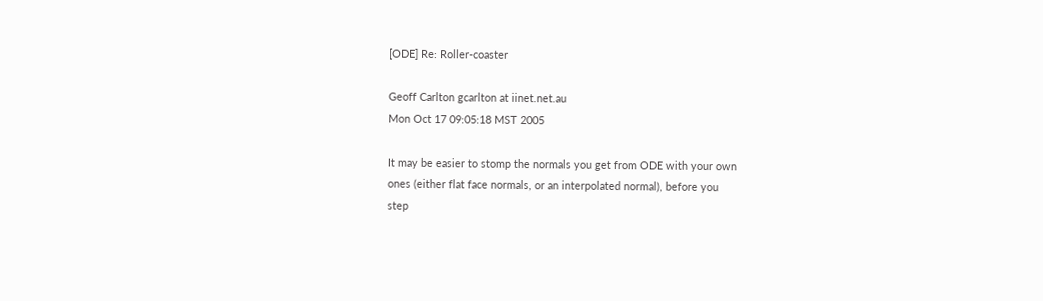[ODE] Re: Roller-coaster

Geoff Carlton gcarlton at iinet.net.au
Mon Oct 17 09:05:18 MST 2005

It may be easier to stomp the normals you get from ODE with your own
ones (either flat face normals, or an interpolated normal), before you
step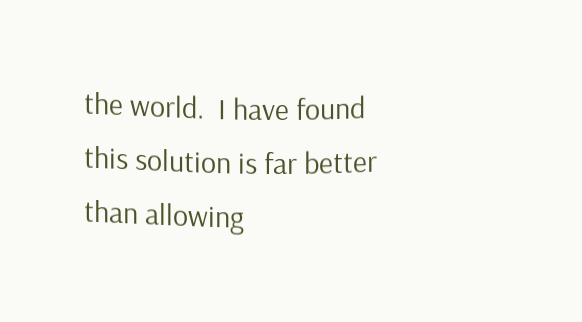the world.  I have found this solution is far better than allowing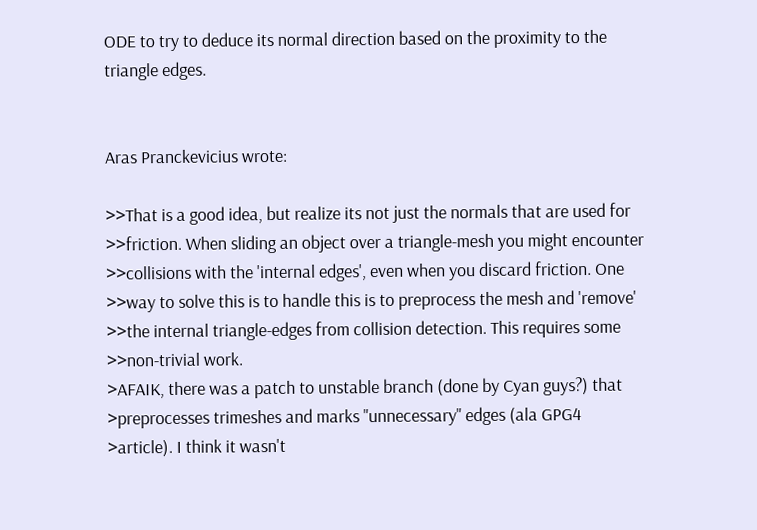ODE to try to deduce its normal direction based on the proximity to the
triangle edges.


Aras Pranckevicius wrote:

>>That is a good idea, but realize its not just the normals that are used for
>>friction. When sliding an object over a triangle-mesh you might encounter
>>collisions with the 'internal edges', even when you discard friction. One
>>way to solve this is to handle this is to preprocess the mesh and 'remove'
>>the internal triangle-edges from collision detection. This requires some
>>non-trivial work.
>AFAIK, there was a patch to unstable branch (done by Cyan guys?) that
>preprocesses trimeshes and marks "unnecessary" edges (ala GPG4
>article). I think it wasn't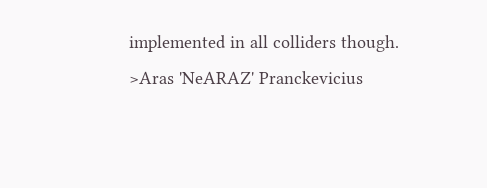implemented in all colliders though.
>Aras 'NeARAZ' Pranckevicius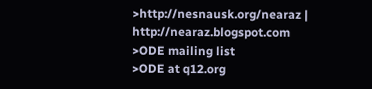>http://nesnausk.org/nearaz | http://nearaz.blogspot.com
>ODE mailing list
>ODE at q12.org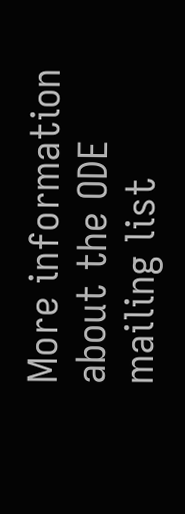More information about the ODE mailing list